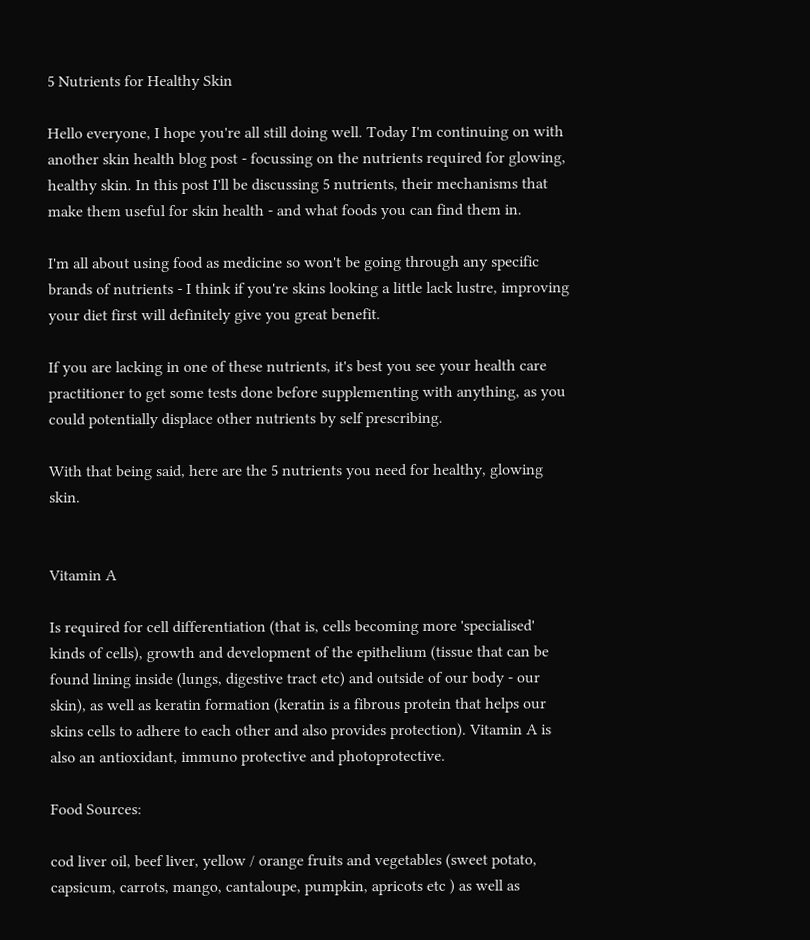5 Nutrients for Healthy Skin

Hello everyone, I hope you're all still doing well. Today I'm continuing on with another skin health blog post - focussing on the nutrients required for glowing, healthy skin. In this post I'll be discussing 5 nutrients, their mechanisms that make them useful for skin health - and what foods you can find them in.

I'm all about using food as medicine so won't be going through any specific brands of nutrients - I think if you're skins looking a little lack lustre, improving your diet first will definitely give you great benefit.

If you are lacking in one of these nutrients, it's best you see your health care practitioner to get some tests done before supplementing with anything, as you could potentially displace other nutrients by self prescribing.

With that being said, here are the 5 nutrients you need for healthy, glowing skin.


Vitamin A

Is required for cell differentiation (that is, cells becoming more 'specialised' kinds of cells), growth and development of the epithelium (tissue that can be found lining inside (lungs, digestive tract etc) and outside of our body - our skin), as well as keratin formation (keratin is a fibrous protein that helps our skins cells to adhere to each other and also provides protection). Vitamin A is also an antioxidant, immuno protective and photoprotective.

Food Sources:

cod liver oil, beef liver, yellow / orange fruits and vegetables (sweet potato, capsicum, carrots, mango, cantaloupe, pumpkin, apricots etc ) as well as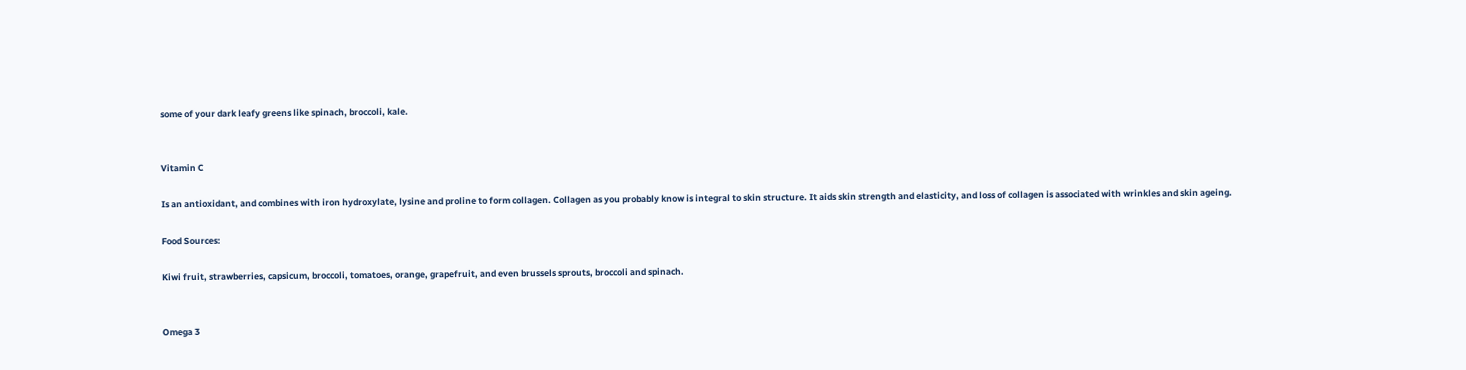some of your dark leafy greens like spinach, broccoli, kale.


Vitamin C

Is an antioxidant, and combines with iron hydroxylate, lysine and proline to form collagen. Collagen as you probably know is integral to skin structure. It aids skin strength and elasticity, and loss of collagen is associated with wrinkles and skin ageing.

Food Sources:

Kiwi fruit, strawberries, capsicum, broccoli, tomatoes, orange, grapefruit, and even brussels sprouts, broccoli and spinach.


Omega 3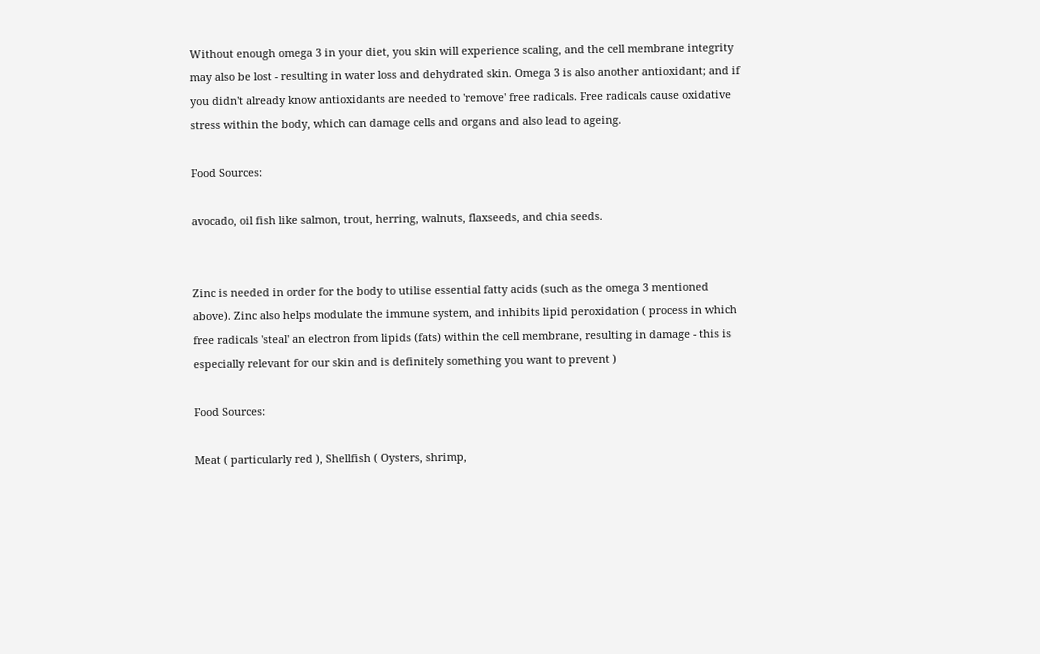Without enough omega 3 in your diet, you skin will experience scaling, and the cell membrane integrity may also be lost - resulting in water loss and dehydrated skin. Omega 3 is also another antioxidant; and if you didn't already know antioxidants are needed to 'remove' free radicals. Free radicals cause oxidative stress within the body, which can damage cells and organs and also lead to ageing.

Food Sources:

avocado, oil fish like salmon, trout, herring, walnuts, flaxseeds, and chia seeds.


Zinc is needed in order for the body to utilise essential fatty acids (such as the omega 3 mentioned above). Zinc also helps modulate the immune system, and inhibits lipid peroxidation ( process in which free radicals 'steal' an electron from lipids (fats) within the cell membrane, resulting in damage - this is especially relevant for our skin and is definitely something you want to prevent )

Food Sources:

Meat ( particularly red ), Shellfish ( Oysters, shrimp,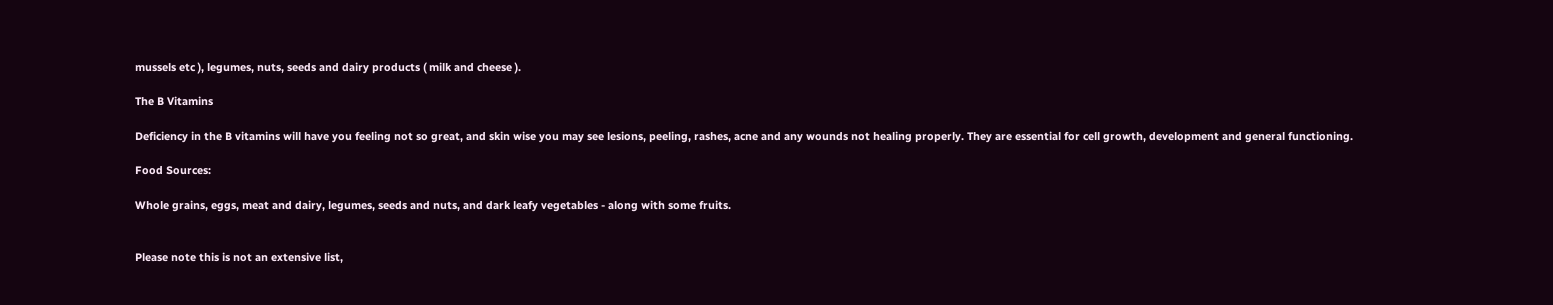mussels etc ), legumes, nuts, seeds and dairy products ( milk and cheese ).

The B Vitamins

Deficiency in the B vitamins will have you feeling not so great, and skin wise you may see lesions, peeling, rashes, acne and any wounds not healing properly. They are essential for cell growth, development and general functioning.

Food Sources:

Whole grains, eggs, meat and dairy, legumes, seeds and nuts, and dark leafy vegetables - along with some fruits.


Please note this is not an extensive list,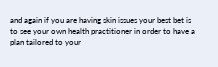and again if you are having skin issues your best bet is to see your own health practitioner in order to have a plan tailored to your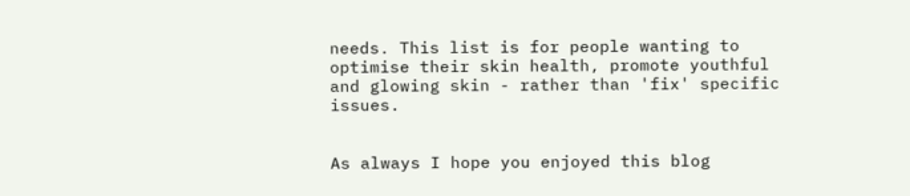needs. This list is for people wanting to optimise their skin health, promote youthful and glowing skin - rather than 'fix' specific issues.


As always I hope you enjoyed this blog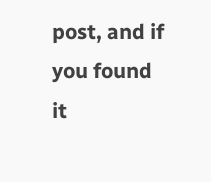post, and if you found it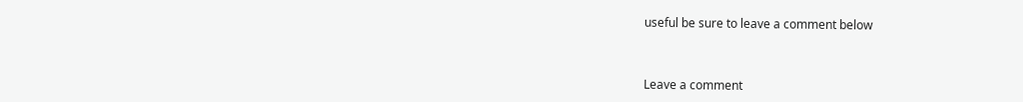useful be sure to leave a comment below



Leave a comment